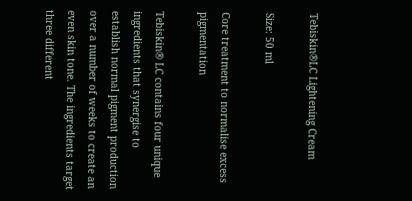Tebiskin®LC Lightening Cream

Size: 50 ml

Core treatment to normalise excess pigmentation

Tebiskin® LC contains four unique ingredients that synergise to establish normal pigment production over a number of weeks to create an even skin tone. The ingredients target three different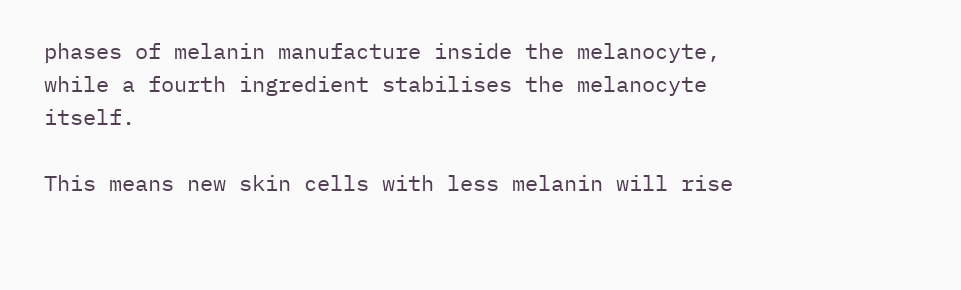phases of melanin manufacture inside the melanocyte, while a fourth ingredient stabilises the melanocyte itself.

This means new skin cells with less melanin will rise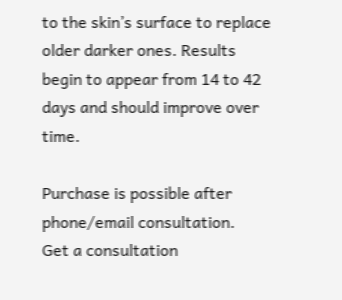to the skin’s surface to replace older darker ones. Results begin to appear from 14 to 42 days and should improve over time.

Purchase is possible after phone/email consultation.
Get a consultation